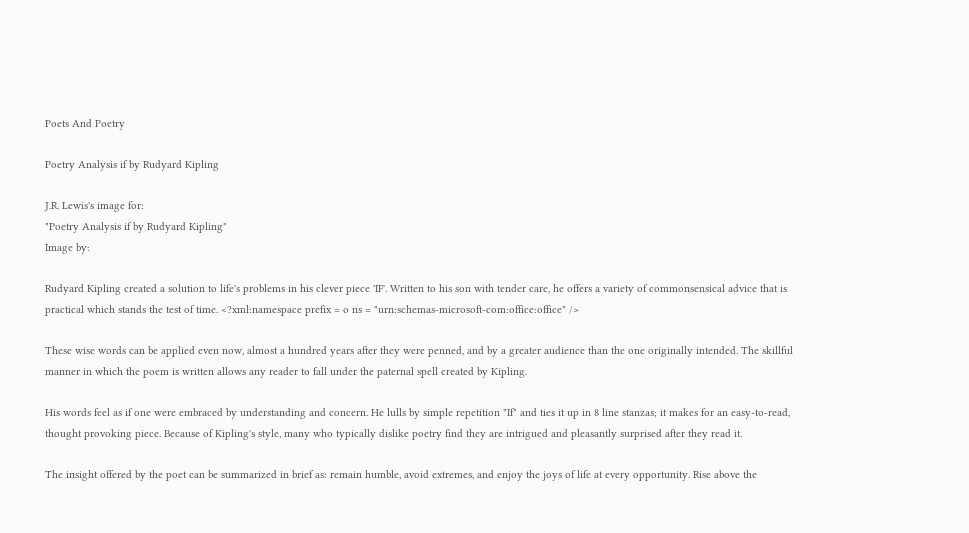Poets And Poetry

Poetry Analysis if by Rudyard Kipling

J.R. Lewis's image for:
"Poetry Analysis if by Rudyard Kipling"
Image by:

Rudyard Kipling created a solution to life's problems in his clever piece 'IF'. Written to his son with tender care, he offers a variety of commonsensical advice that is practical which stands the test of time. <?xml:namespace prefix = o ns = "urn:schemas-microsoft-com:office:office" />

These wise words can be applied even now, almost a hundred years after they were penned, and by a greater audience than the one originally intended. The skillful manner in which the poem is written allows any reader to fall under the paternal spell created by Kipling.

His words feel as if one were embraced by understanding and concern. He lulls by simple repetition "If" and ties it up in 8 line stanzas; it makes for an easy-to-read, thought provoking piece. Because of Kipling's style, many who typically dislike poetry find they are intrigued and pleasantly surprised after they read it.

The insight offered by the poet can be summarized in brief as: remain humble, avoid extremes, and enjoy the joys of life at every opportunity. Rise above the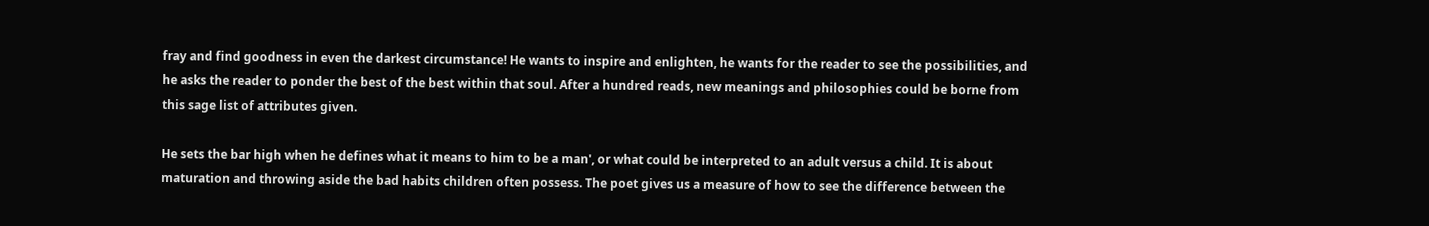fray and find goodness in even the darkest circumstance! He wants to inspire and enlighten, he wants for the reader to see the possibilities, and he asks the reader to ponder the best of the best within that soul. After a hundred reads, new meanings and philosophies could be borne from this sage list of attributes given.

He sets the bar high when he defines what it means to him to be a man', or what could be interpreted to an adult versus a child. It is about maturation and throwing aside the bad habits children often possess. The poet gives us a measure of how to see the difference between the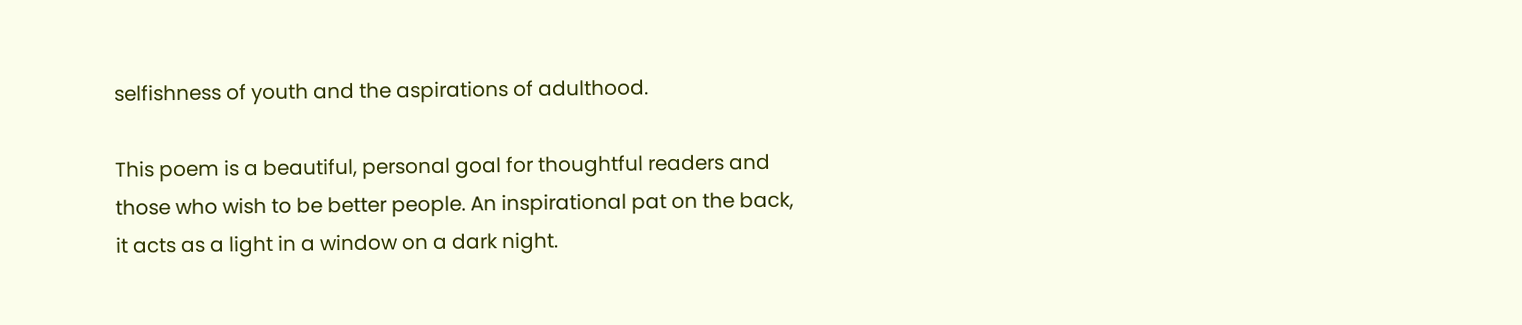selfishness of youth and the aspirations of adulthood.

This poem is a beautiful, personal goal for thoughtful readers and those who wish to be better people. An inspirational pat on the back, it acts as a light in a window on a dark night.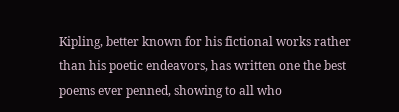Kipling, better known for his fictional works rather than his poetic endeavors, has written one the best poems ever penned, showing to all who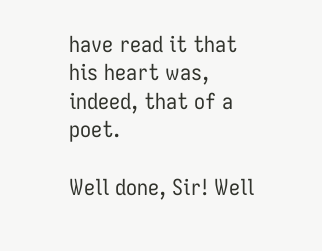have read it that his heart was, indeed, that of a poet.

Well done, Sir! Well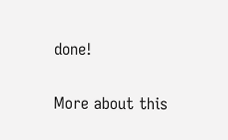done!

More about this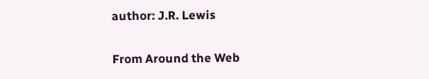author: J.R. Lewis

From Around the Web